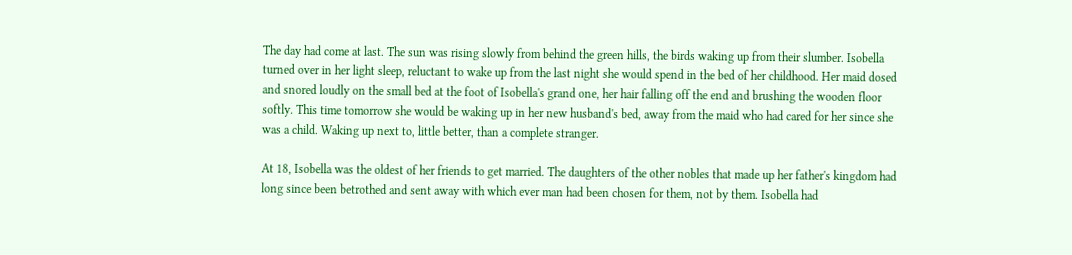The day had come at last. The sun was rising slowly from behind the green hills, the birds waking up from their slumber. Isobella turned over in her light sleep, reluctant to wake up from the last night she would spend in the bed of her childhood. Her maid dosed and snored loudly on the small bed at the foot of Isobella's grand one, her hair falling off the end and brushing the wooden floor softly. This time tomorrow she would be waking up in her new husband's bed, away from the maid who had cared for her since she was a child. Waking up next to, little better, than a complete stranger.

At 18, Isobella was the oldest of her friends to get married. The daughters of the other nobles that made up her father's kingdom had long since been betrothed and sent away with which ever man had been chosen for them, not by them. Isobella had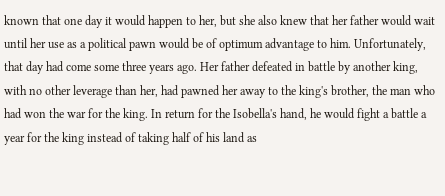known that one day it would happen to her, but she also knew that her father would wait until her use as a political pawn would be of optimum advantage to him. Unfortunately, that day had come some three years ago. Her father defeated in battle by another king, with no other leverage than her, had pawned her away to the king's brother, the man who had won the war for the king. In return for the Isobella's hand, he would fight a battle a year for the king instead of taking half of his land as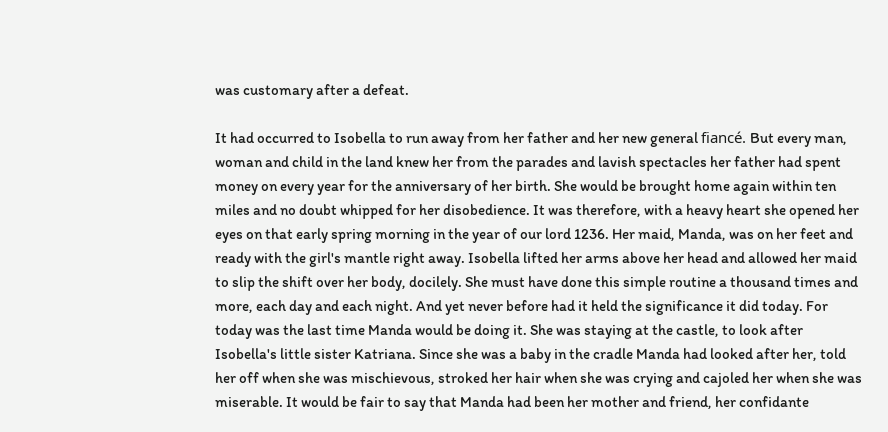was customary after a defeat.

It had occurred to Isobella to run away from her father and her new general fiancé. But every man, woman and child in the land knew her from the parades and lavish spectacles her father had spent money on every year for the anniversary of her birth. She would be brought home again within ten miles and no doubt whipped for her disobedience. It was therefore, with a heavy heart she opened her eyes on that early spring morning in the year of our lord 1236. Her maid, Manda, was on her feet and ready with the girl's mantle right away. Isobella lifted her arms above her head and allowed her maid to slip the shift over her body, docilely. She must have done this simple routine a thousand times and more, each day and each night. And yet never before had it held the significance it did today. For today was the last time Manda would be doing it. She was staying at the castle, to look after Isobella's little sister Katriana. Since she was a baby in the cradle Manda had looked after her, told her off when she was mischievous, stroked her hair when she was crying and cajoled her when she was miserable. It would be fair to say that Manda had been her mother and friend, her confidante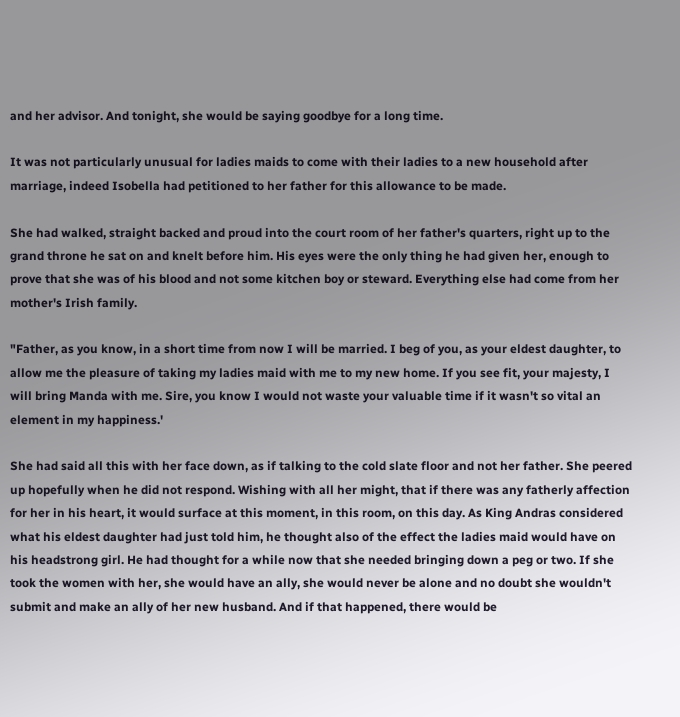and her advisor. And tonight, she would be saying goodbye for a long time.

It was not particularly unusual for ladies maids to come with their ladies to a new household after marriage, indeed Isobella had petitioned to her father for this allowance to be made.

She had walked, straight backed and proud into the court room of her father's quarters, right up to the grand throne he sat on and knelt before him. His eyes were the only thing he had given her, enough to prove that she was of his blood and not some kitchen boy or steward. Everything else had come from her mother's Irish family.

"Father, as you know, in a short time from now I will be married. I beg of you, as your eldest daughter, to allow me the pleasure of taking my ladies maid with me to my new home. If you see fit, your majesty, I will bring Manda with me. Sire, you know I would not waste your valuable time if it wasn't so vital an element in my happiness.'

She had said all this with her face down, as if talking to the cold slate floor and not her father. She peered up hopefully when he did not respond. Wishing with all her might, that if there was any fatherly affection for her in his heart, it would surface at this moment, in this room, on this day. As King Andras considered what his eldest daughter had just told him, he thought also of the effect the ladies maid would have on his headstrong girl. He had thought for a while now that she needed bringing down a peg or two. If she took the women with her, she would have an ally, she would never be alone and no doubt she wouldn't submit and make an ally of her new husband. And if that happened, there would be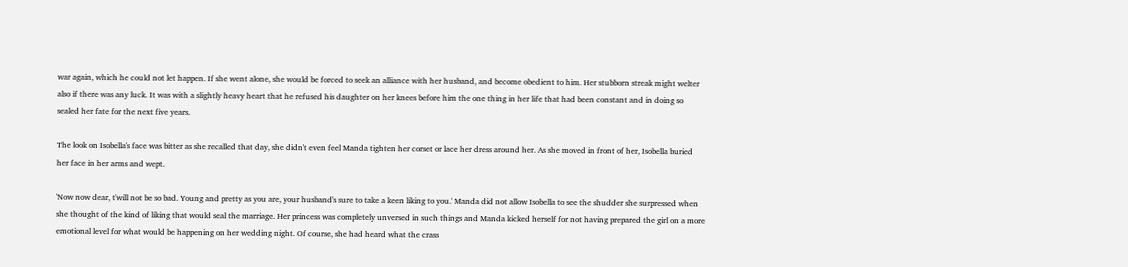war again, which he could not let happen. If she went alone, she would be forced to seek an alliance with her husband, and become obedient to him. Her stubborn streak might welter also if there was any luck. It was with a slightly heavy heart that he refused his daughter on her knees before him the one thing in her life that had been constant and in doing so sealed her fate for the next five years.

The look on Isobella's face was bitter as she recalled that day, she didn't even feel Manda tighten her corset or lace her dress around her. As she moved in front of her, Isobella buried her face in her arms and wept.

'Now now dear, t'will not be so bad. Young and pretty as you are, your husband's sure to take a keen liking to you.' Manda did not allow Isobella to see the shudder she surpressed when she thought of the kind of liking that would seal the marriage. Her princess was completely unversed in such things and Manda kicked herself for not having prepared the girl on a more emotional level for what would be happening on her wedding night. Of course, she had heard what the crass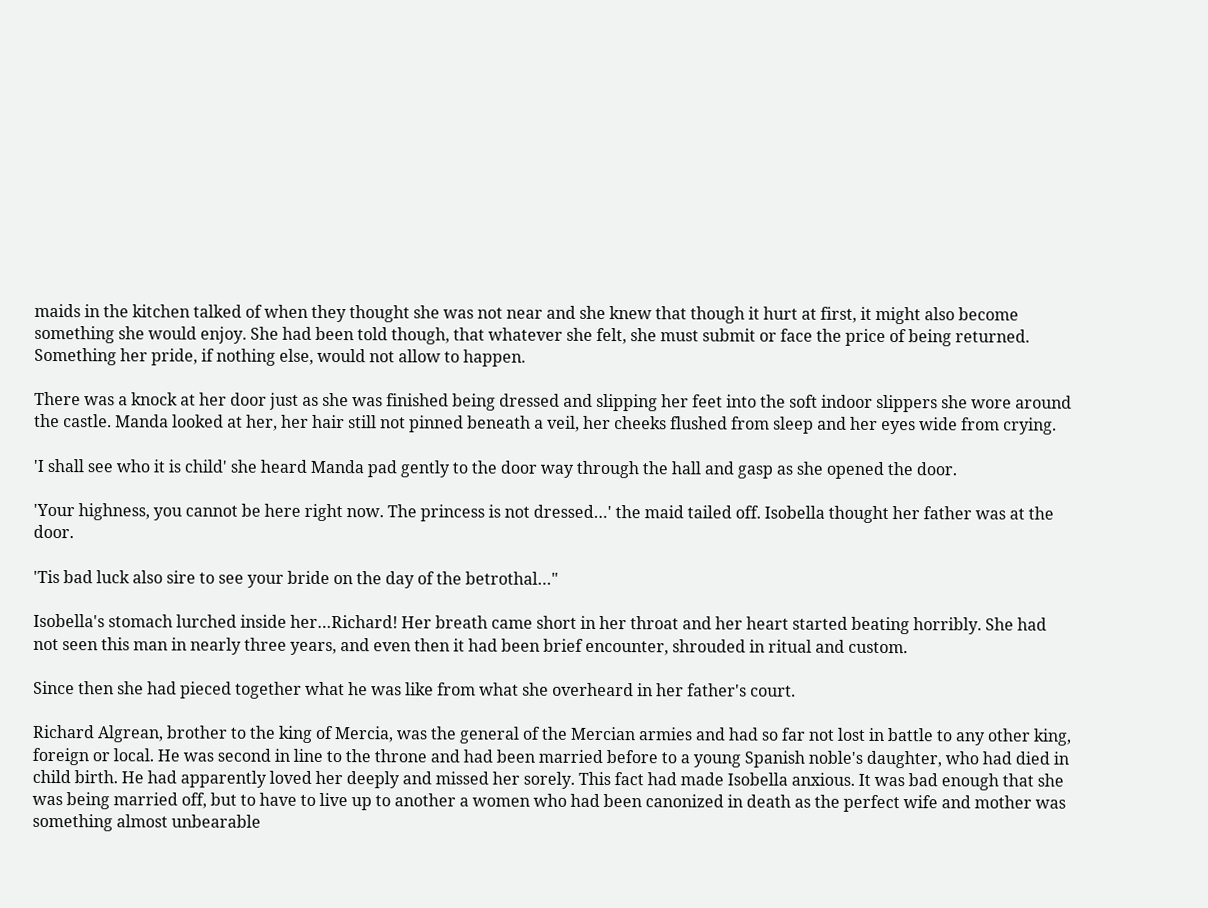maids in the kitchen talked of when they thought she was not near and she knew that though it hurt at first, it might also become something she would enjoy. She had been told though, that whatever she felt, she must submit or face the price of being returned. Something her pride, if nothing else, would not allow to happen.

There was a knock at her door just as she was finished being dressed and slipping her feet into the soft indoor slippers she wore around the castle. Manda looked at her, her hair still not pinned beneath a veil, her cheeks flushed from sleep and her eyes wide from crying.

'I shall see who it is child' she heard Manda pad gently to the door way through the hall and gasp as she opened the door.

'Your highness, you cannot be here right now. The princess is not dressed…' the maid tailed off. Isobella thought her father was at the door.

'Tis bad luck also sire to see your bride on the day of the betrothal…"

Isobella's stomach lurched inside her…Richard! Her breath came short in her throat and her heart started beating horribly. She had not seen this man in nearly three years, and even then it had been brief encounter, shrouded in ritual and custom.

Since then she had pieced together what he was like from what she overheard in her father's court.

Richard Algrean, brother to the king of Mercia, was the general of the Mercian armies and had so far not lost in battle to any other king, foreign or local. He was second in line to the throne and had been married before to a young Spanish noble's daughter, who had died in child birth. He had apparently loved her deeply and missed her sorely. This fact had made Isobella anxious. It was bad enough that she was being married off, but to have to live up to another a women who had been canonized in death as the perfect wife and mother was something almost unbearable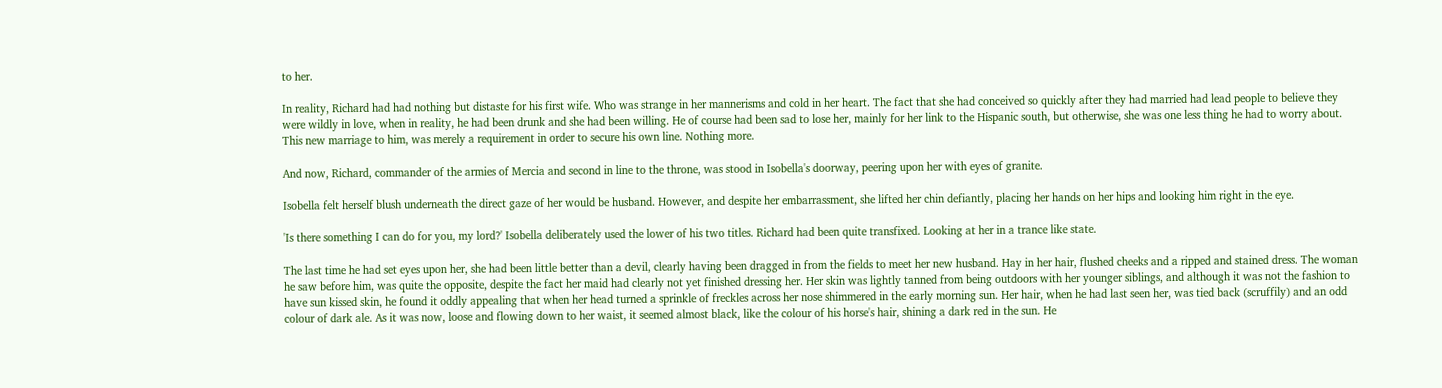to her.

In reality, Richard had had nothing but distaste for his first wife. Who was strange in her mannerisms and cold in her heart. The fact that she had conceived so quickly after they had married had lead people to believe they were wildly in love, when in reality, he had been drunk and she had been willing. He of course had been sad to lose her, mainly for her link to the Hispanic south, but otherwise, she was one less thing he had to worry about. This new marriage to him, was merely a requirement in order to secure his own line. Nothing more.

And now, Richard, commander of the armies of Mercia and second in line to the throne, was stood in Isobella's doorway, peering upon her with eyes of granite.

Isobella felt herself blush underneath the direct gaze of her would be husband. However, and despite her embarrassment, she lifted her chin defiantly, placing her hands on her hips and looking him right in the eye.

'Is there something I can do for you, my lord?' Isobella deliberately used the lower of his two titles. Richard had been quite transfixed. Looking at her in a trance like state.

The last time he had set eyes upon her, she had been little better than a devil, clearly having been dragged in from the fields to meet her new husband. Hay in her hair, flushed cheeks and a ripped and stained dress. The woman he saw before him, was quite the opposite, despite the fact her maid had clearly not yet finished dressing her. Her skin was lightly tanned from being outdoors with her younger siblings, and although it was not the fashion to have sun kissed skin, he found it oddly appealing that when her head turned a sprinkle of freckles across her nose shimmered in the early morning sun. Her hair, when he had last seen her, was tied back (scruffily) and an odd colour of dark ale. As it was now, loose and flowing down to her waist, it seemed almost black, like the colour of his horse's hair, shining a dark red in the sun. He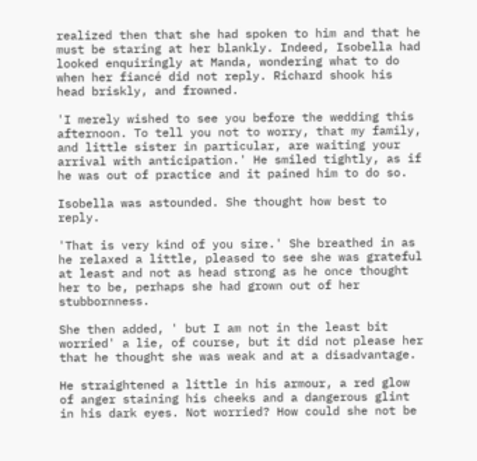realized then that she had spoken to him and that he must be staring at her blankly. Indeed, Isobella had looked enquiringly at Manda, wondering what to do when her fiancé did not reply. Richard shook his head briskly, and frowned.

'I merely wished to see you before the wedding this afternoon. To tell you not to worry, that my family, and little sister in particular, are waiting your arrival with anticipation.' He smiled tightly, as if he was out of practice and it pained him to do so.

Isobella was astounded. She thought how best to reply.

'That is very kind of you sire.' She breathed in as he relaxed a little, pleased to see she was grateful at least and not as head strong as he once thought her to be, perhaps she had grown out of her stubbornness.

She then added, ' but I am not in the least bit worried' a lie, of course, but it did not please her that he thought she was weak and at a disadvantage.

He straightened a little in his armour, a red glow of anger staining his cheeks and a dangerous glint in his dark eyes. Not worried? How could she not be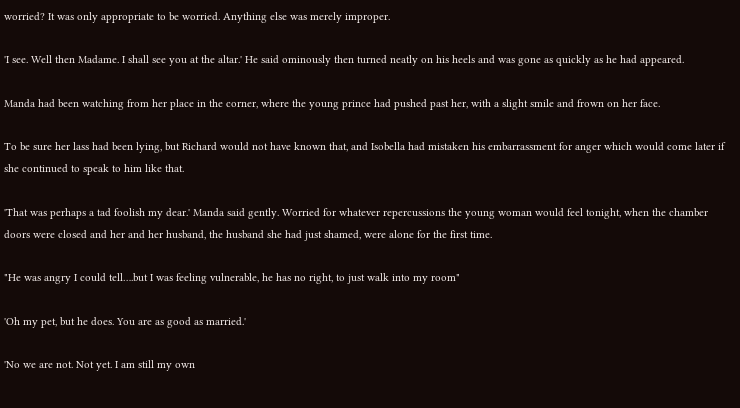worried? It was only appropriate to be worried. Anything else was merely improper.

'I see. Well then Madame. I shall see you at the altar.' He said ominously then turned neatly on his heels and was gone as quickly as he had appeared.

Manda had been watching from her place in the corner, where the young prince had pushed past her, with a slight smile and frown on her face.

To be sure her lass had been lying, but Richard would not have known that, and Isobella had mistaken his embarrassment for anger which would come later if she continued to speak to him like that.

'That was perhaps a tad foolish my dear.' Manda said gently. Worried for whatever repercussions the young woman would feel tonight, when the chamber doors were closed and her and her husband, the husband she had just shamed, were alone for the first time.

"He was angry I could tell….but I was feeling vulnerable, he has no right, to just walk into my room"

'Oh my pet, but he does. You are as good as married.'

'No we are not. Not yet. I am still my own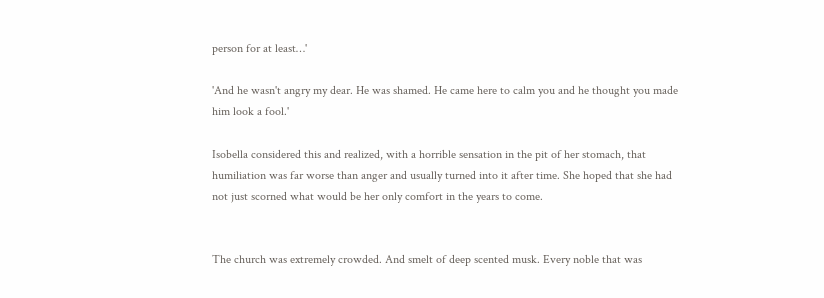person for at least…'

'And he wasn't angry my dear. He was shamed. He came here to calm you and he thought you made him look a fool.'

Isobella considered this and realized, with a horrible sensation in the pit of her stomach, that humiliation was far worse than anger and usually turned into it after time. She hoped that she had not just scorned what would be her only comfort in the years to come.


The church was extremely crowded. And smelt of deep scented musk. Every noble that was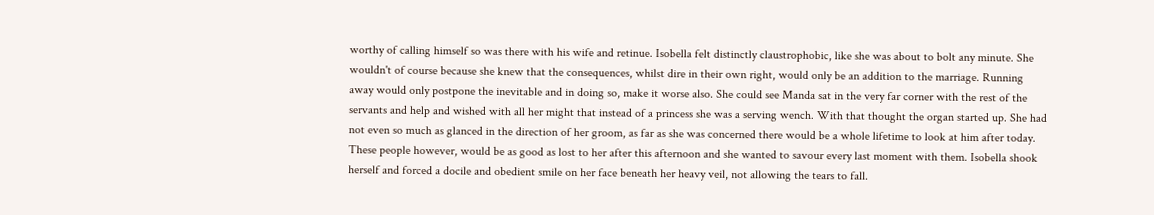worthy of calling himself so was there with his wife and retinue. Isobella felt distinctly claustrophobic, like she was about to bolt any minute. She wouldn't of course because she knew that the consequences, whilst dire in their own right, would only be an addition to the marriage. Running away would only postpone the inevitable and in doing so, make it worse also. She could see Manda sat in the very far corner with the rest of the servants and help and wished with all her might that instead of a princess she was a serving wench. With that thought the organ started up. She had not even so much as glanced in the direction of her groom, as far as she was concerned there would be a whole lifetime to look at him after today. These people however, would be as good as lost to her after this afternoon and she wanted to savour every last moment with them. Isobella shook herself and forced a docile and obedient smile on her face beneath her heavy veil, not allowing the tears to fall.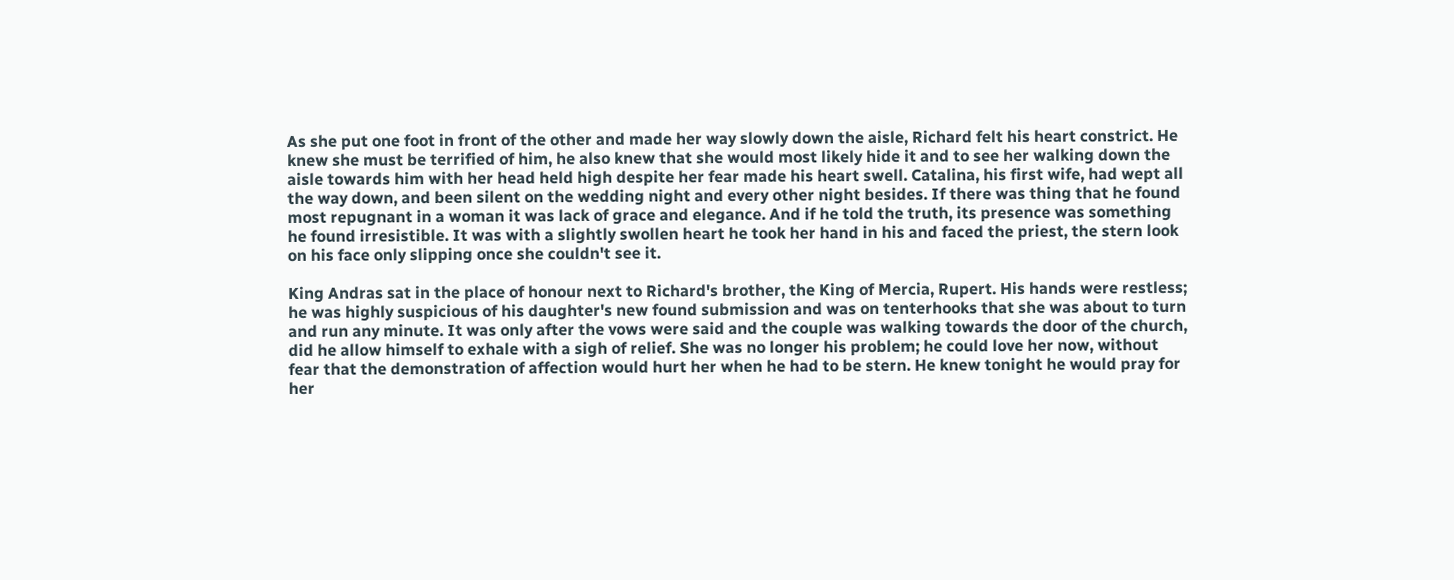As she put one foot in front of the other and made her way slowly down the aisle, Richard felt his heart constrict. He knew she must be terrified of him, he also knew that she would most likely hide it and to see her walking down the aisle towards him with her head held high despite her fear made his heart swell. Catalina, his first wife, had wept all the way down, and been silent on the wedding night and every other night besides. If there was thing that he found most repugnant in a woman it was lack of grace and elegance. And if he told the truth, its presence was something he found irresistible. It was with a slightly swollen heart he took her hand in his and faced the priest, the stern look on his face only slipping once she couldn't see it.

King Andras sat in the place of honour next to Richard's brother, the King of Mercia, Rupert. His hands were restless; he was highly suspicious of his daughter's new found submission and was on tenterhooks that she was about to turn and run any minute. It was only after the vows were said and the couple was walking towards the door of the church, did he allow himself to exhale with a sigh of relief. She was no longer his problem; he could love her now, without fear that the demonstration of affection would hurt her when he had to be stern. He knew tonight he would pray for her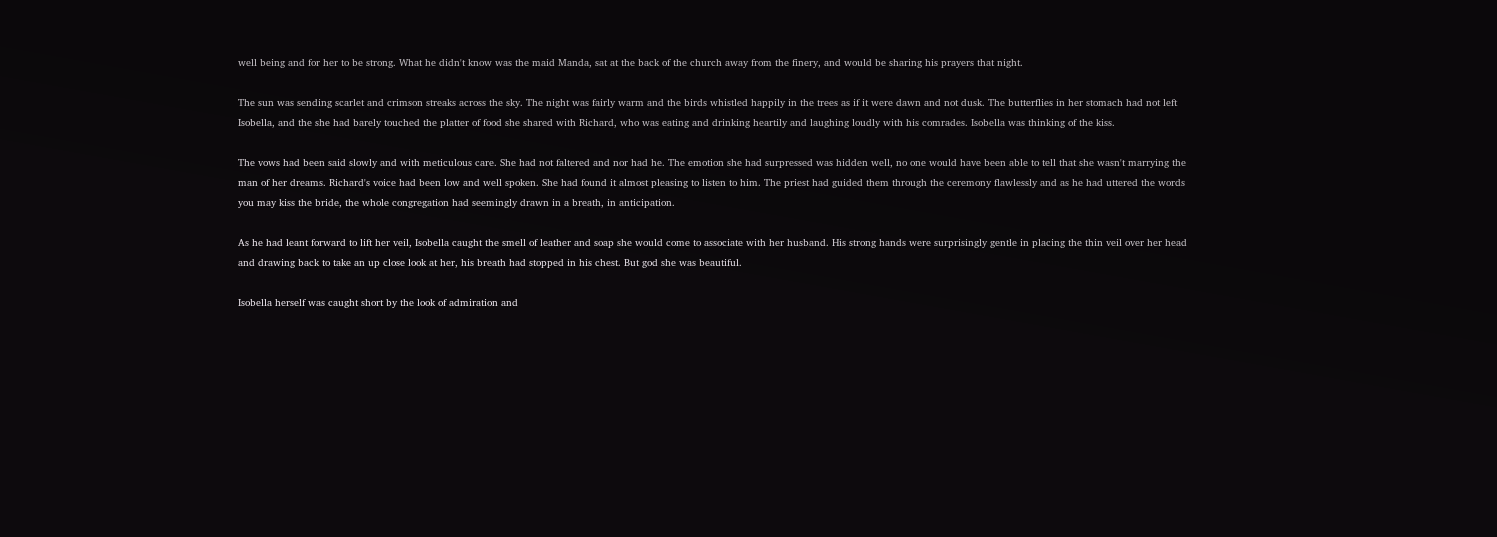well being and for her to be strong. What he didn't know was the maid Manda, sat at the back of the church away from the finery, and would be sharing his prayers that night.

The sun was sending scarlet and crimson streaks across the sky. The night was fairly warm and the birds whistled happily in the trees as if it were dawn and not dusk. The butterflies in her stomach had not left Isobella, and the she had barely touched the platter of food she shared with Richard, who was eating and drinking heartily and laughing loudly with his comrades. Isobella was thinking of the kiss.

The vows had been said slowly and with meticulous care. She had not faltered and nor had he. The emotion she had surpressed was hidden well, no one would have been able to tell that she wasn't marrying the man of her dreams. Richard's voice had been low and well spoken. She had found it almost pleasing to listen to him. The priest had guided them through the ceremony flawlessly and as he had uttered the words you may kiss the bride, the whole congregation had seemingly drawn in a breath, in anticipation.

As he had leant forward to lift her veil, Isobella caught the smell of leather and soap she would come to associate with her husband. His strong hands were surprisingly gentle in placing the thin veil over her head and drawing back to take an up close look at her, his breath had stopped in his chest. But god she was beautiful.

Isobella herself was caught short by the look of admiration and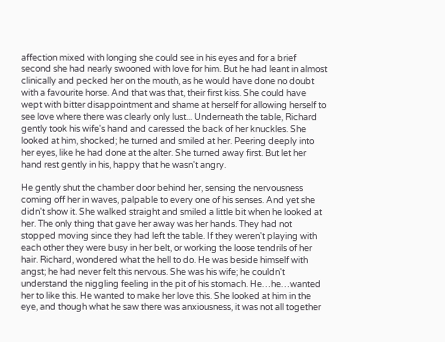affection mixed with longing she could see in his eyes and for a brief second she had nearly swooned with love for him. But he had leant in almost clinically and pecked her on the mouth, as he would have done no doubt with a favourite horse. And that was that, their first kiss. She could have wept with bitter disappointment and shame at herself for allowing herself to see love where there was clearly only lust... Underneath the table, Richard gently took his wife's hand and caressed the back of her knuckles. She looked at him, shocked; he turned and smiled at her. Peering deeply into her eyes, like he had done at the alter. She turned away first. But let her hand rest gently in his, happy that he wasn't angry.

He gently shut the chamber door behind her, sensing the nervousness coming off her in waves, palpable to every one of his senses. And yet she didn't show it. She walked straight and smiled a little bit when he looked at her. The only thing that gave her away was her hands. They had not stopped moving since they had left the table. If they weren't playing with each other they were busy in her belt, or working the loose tendrils of her hair. Richard, wondered what the hell to do. He was beside himself with angst; he had never felt this nervous. She was his wife; he couldn't understand the niggling feeling in the pit of his stomach. He…he…wanted her to like this. He wanted to make her love this. She looked at him in the eye, and though what he saw there was anxiousness, it was not all together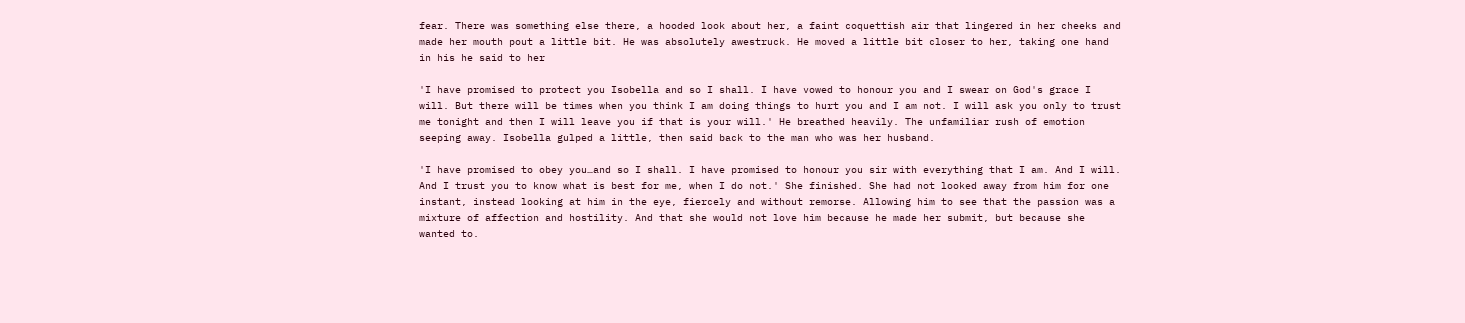fear. There was something else there, a hooded look about her, a faint coquettish air that lingered in her cheeks and made her mouth pout a little bit. He was absolutely awestruck. He moved a little bit closer to her, taking one hand in his he said to her

'I have promised to protect you Isobella and so I shall. I have vowed to honour you and I swear on God's grace I will. But there will be times when you think I am doing things to hurt you and I am not. I will ask you only to trust me tonight and then I will leave you if that is your will.' He breathed heavily. The unfamiliar rush of emotion seeping away. Isobella gulped a little, then said back to the man who was her husband.

'I have promised to obey you…and so I shall. I have promised to honour you sir with everything that I am. And I will. And I trust you to know what is best for me, when I do not.' She finished. She had not looked away from him for one instant, instead looking at him in the eye, fiercely and without remorse. Allowing him to see that the passion was a mixture of affection and hostility. And that she would not love him because he made her submit, but because she wanted to.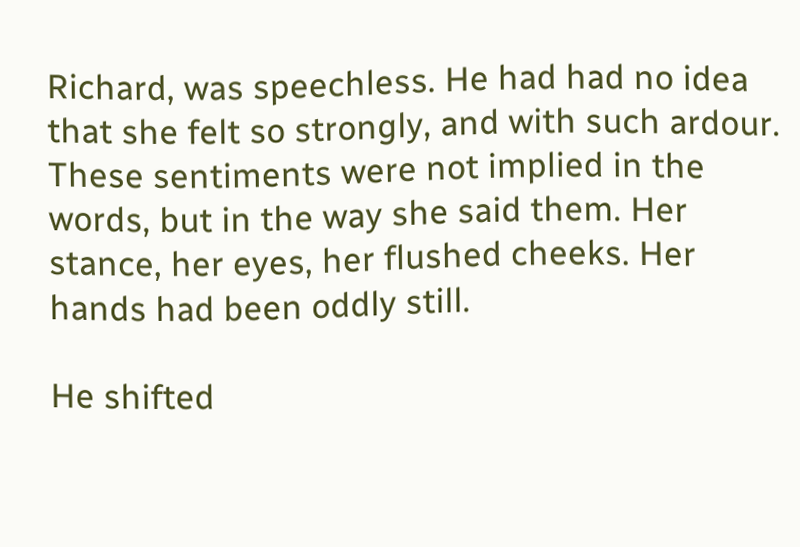Richard, was speechless. He had had no idea that she felt so strongly, and with such ardour. These sentiments were not implied in the words, but in the way she said them. Her stance, her eyes, her flushed cheeks. Her hands had been oddly still.

He shifted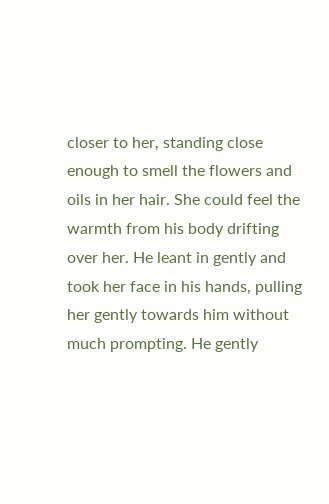closer to her, standing close enough to smell the flowers and oils in her hair. She could feel the warmth from his body drifting over her. He leant in gently and took her face in his hands, pulling her gently towards him without much prompting. He gently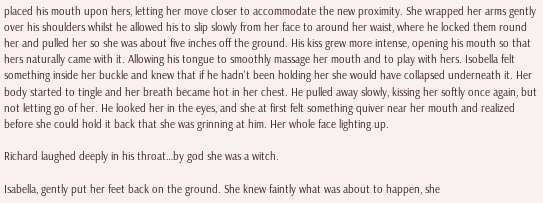placed his mouth upon hers, letting her move closer to accommodate the new proximity. She wrapped her arms gently over his shoulders whilst he allowed his to slip slowly from her face to around her waist, where he locked them round her and pulled her so she was about five inches off the ground. His kiss grew more intense, opening his mouth so that hers naturally came with it. Allowing his tongue to smoothly massage her mouth and to play with hers. Isobella felt something inside her buckle and knew that if he hadn't been holding her she would have collapsed underneath it. Her body started to tingle and her breath became hot in her chest. He pulled away slowly, kissing her softly once again, but not letting go of her. He looked her in the eyes, and she at first felt something quiver near her mouth and realized before she could hold it back that she was grinning at him. Her whole face lighting up.

Richard laughed deeply in his throat…by god she was a witch.

Isabella, gently put her feet back on the ground. She knew faintly what was about to happen, she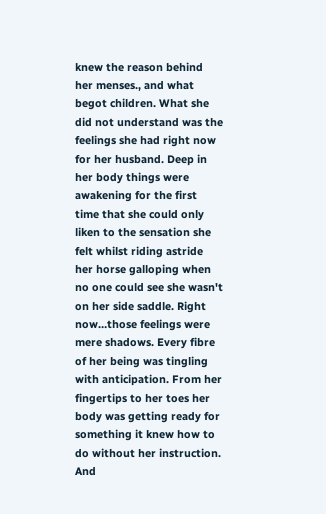knew the reason behind her menses., and what begot children. What she did not understand was the feelings she had right now for her husband. Deep in her body things were awakening for the first time that she could only liken to the sensation she felt whilst riding astride her horse galloping when no one could see she wasn't on her side saddle. Right now…those feelings were mere shadows. Every fibre of her being was tingling with anticipation. From her fingertips to her toes her body was getting ready for something it knew how to do without her instruction. And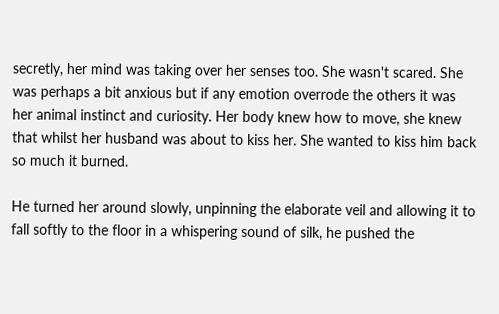secretly, her mind was taking over her senses too. She wasn't scared. She was perhaps a bit anxious but if any emotion overrode the others it was her animal instinct and curiosity. Her body knew how to move, she knew that whilst her husband was about to kiss her. She wanted to kiss him back so much it burned.

He turned her around slowly, unpinning the elaborate veil and allowing it to fall softly to the floor in a whispering sound of silk, he pushed the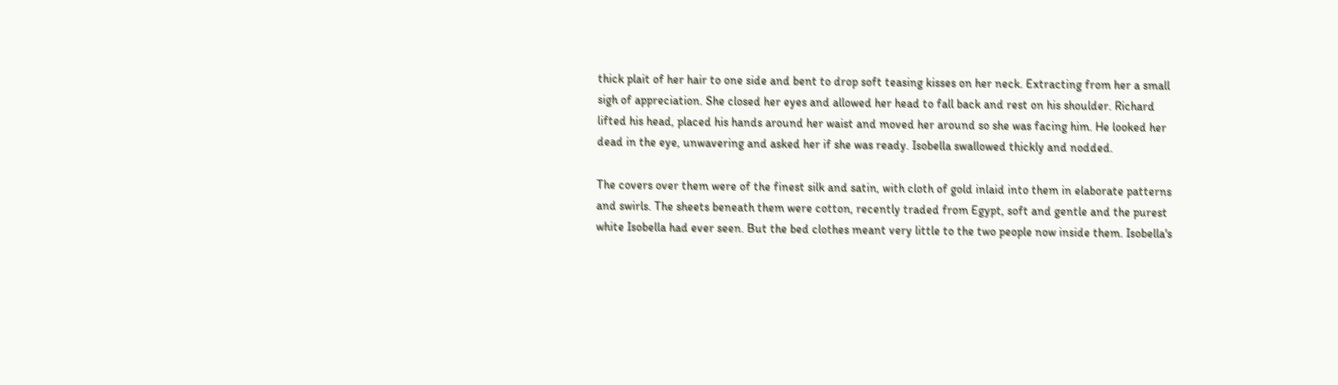thick plait of her hair to one side and bent to drop soft teasing kisses on her neck. Extracting from her a small sigh of appreciation. She closed her eyes and allowed her head to fall back and rest on his shoulder. Richard lifted his head, placed his hands around her waist and moved her around so she was facing him. He looked her dead in the eye, unwavering and asked her if she was ready. Isobella swallowed thickly and nodded.

The covers over them were of the finest silk and satin, with cloth of gold inlaid into them in elaborate patterns and swirls. The sheets beneath them were cotton, recently traded from Egypt, soft and gentle and the purest white Isobella had ever seen. But the bed clothes meant very little to the two people now inside them. Isobella's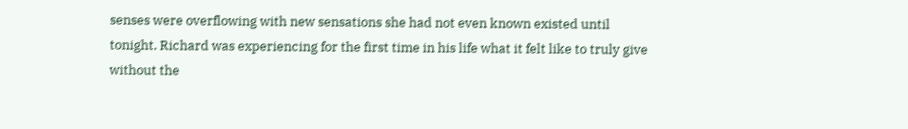senses were overflowing with new sensations she had not even known existed until tonight. Richard was experiencing for the first time in his life what it felt like to truly give without the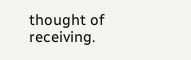thought of receiving.